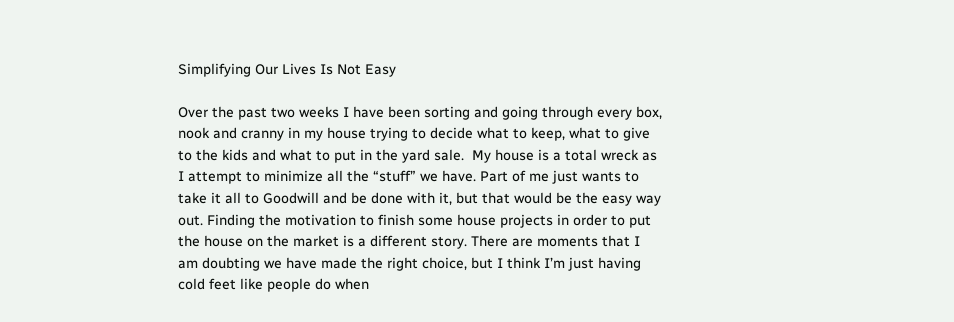Simplifying Our Lives Is Not Easy

Over the past two weeks I have been sorting and going through every box, nook and cranny in my house trying to decide what to keep, what to give to the kids and what to put in the yard sale.  My house is a total wreck as I attempt to minimize all the “stuff” we have. Part of me just wants to take it all to Goodwill and be done with it, but that would be the easy way out. Finding the motivation to finish some house projects in order to put the house on the market is a different story. There are moments that I am doubting we have made the right choice, but I think I’m just having cold feet like people do when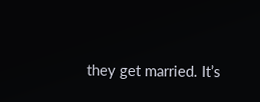they get married. It’s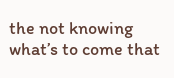the not knowing what’s to come that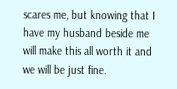scares me, but knowing that I have my husband beside me will make this all worth it and we will be just fine.